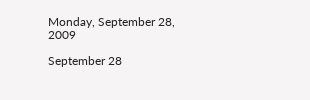Monday, September 28, 2009

September 28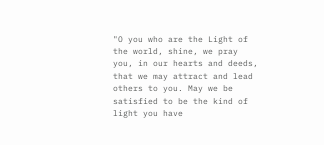"O you who are the Light of the world, shine, we pray you, in our hearts and deeds, that we may attract and lead others to you. May we be satisfied to be the kind of light you have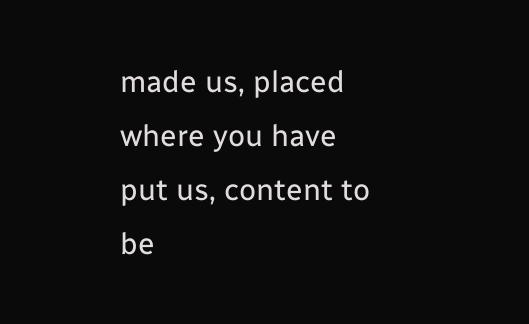made us, placed where you have put us, content to be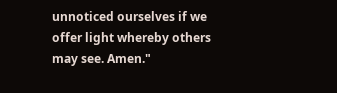unnoticed ourselves if we offer light whereby others may see. Amen."